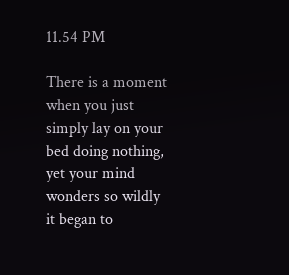11.54 PM

There is a moment when you just simply lay on your bed doing nothing, yet your mind wonders so wildly  it began to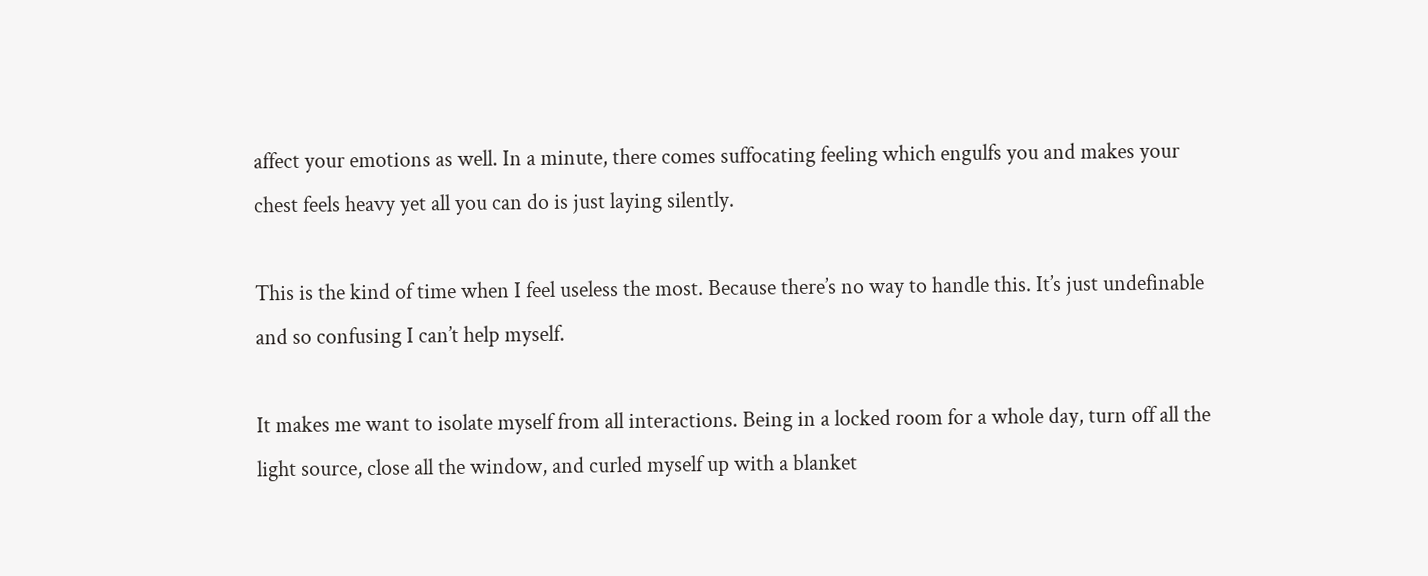affect your emotions as well. In a minute, there comes suffocating feeling which engulfs you and makes your chest feels heavy yet all you can do is just laying silently.

This is the kind of time when I feel useless the most. Because there’s no way to handle this. It’s just undefinable and so confusing I can’t help myself.

It makes me want to isolate myself from all interactions. Being in a locked room for a whole day, turn off all the light source, close all the window, and curled myself up with a blanket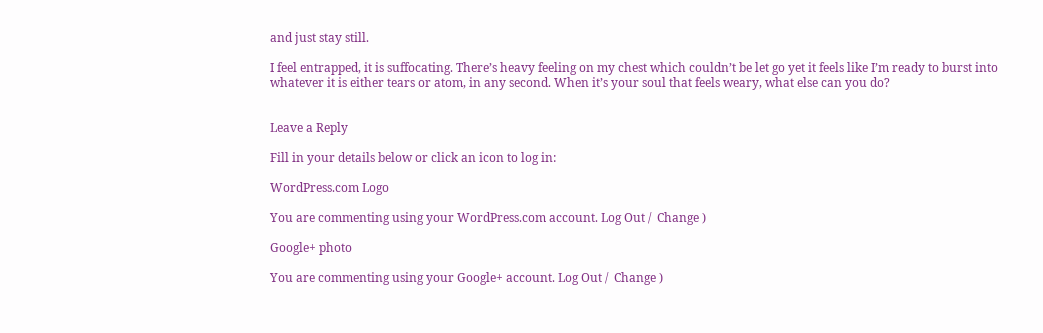and just stay still.

I feel entrapped, it is suffocating. There’s heavy feeling on my chest which couldn’t be let go yet it feels like I’m ready to burst into whatever it is either tears or atom, in any second. When it’s your soul that feels weary, what else can you do?


Leave a Reply

Fill in your details below or click an icon to log in:

WordPress.com Logo

You are commenting using your WordPress.com account. Log Out /  Change )

Google+ photo

You are commenting using your Google+ account. Log Out /  Change )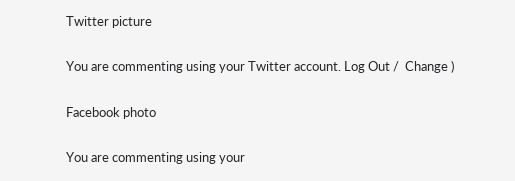Twitter picture

You are commenting using your Twitter account. Log Out /  Change )

Facebook photo

You are commenting using your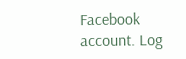Facebook account. Log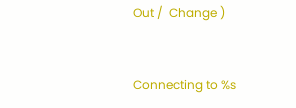Out /  Change )


Connecting to %s